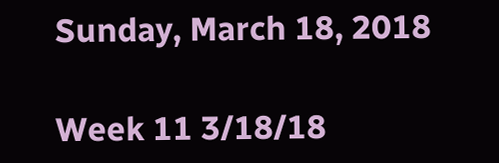Sunday, March 18, 2018

Week 11 3/18/18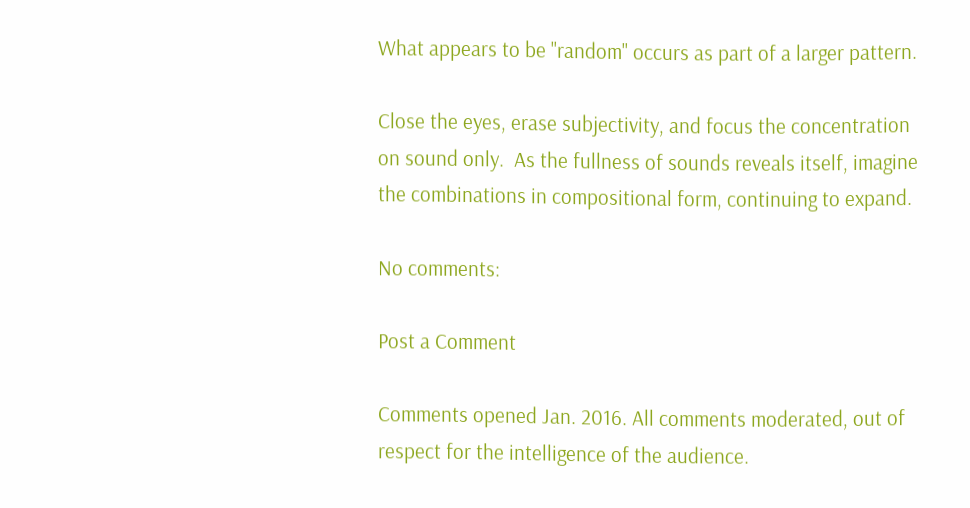What appears to be "random" occurs as part of a larger pattern.

Close the eyes, erase subjectivity, and focus the concentration on sound only.  As the fullness of sounds reveals itself, imagine the combinations in compositional form, continuing to expand.

No comments:

Post a Comment

Comments opened Jan. 2016. All comments moderated, out of respect for the intelligence of the audience.